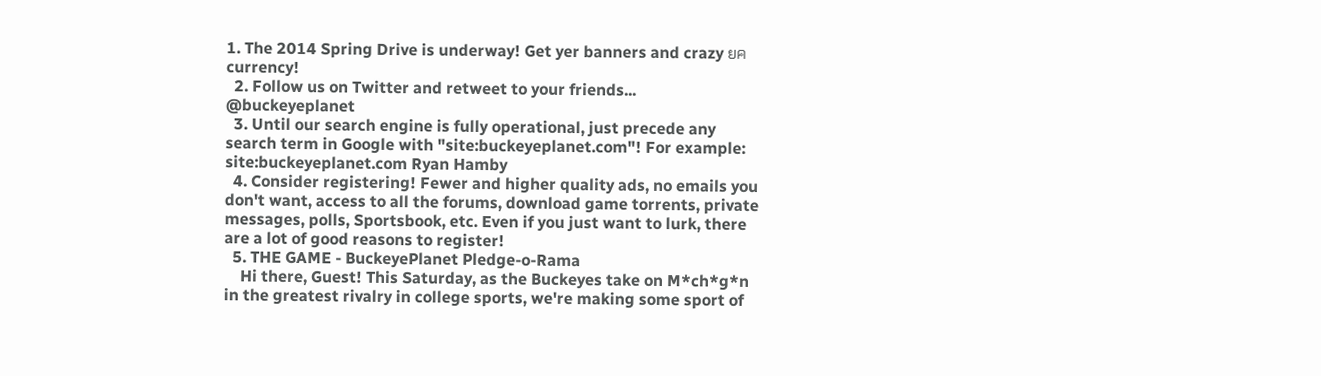1. The 2014 Spring Drive is underway! Get yer banners and crazy ยค currency!
  2. Follow us on Twitter and retweet to your friends... @buckeyeplanet
  3. Until our search engine is fully operational, just precede any search term in Google with "site:buckeyeplanet.com"! For example: site:buckeyeplanet.com Ryan Hamby
  4. Consider registering! Fewer and higher quality ads, no emails you don't want, access to all the forums, download game torrents, private messages, polls, Sportsbook, etc. Even if you just want to lurk, there are a lot of good reasons to register!
  5. THE GAME - BuckeyePlanet Pledge-o-Rama
    Hi there, Guest! This Saturday, as the Buckeyes take on M*ch*g*n in the greatest rivalry in college sports, we're making some sport of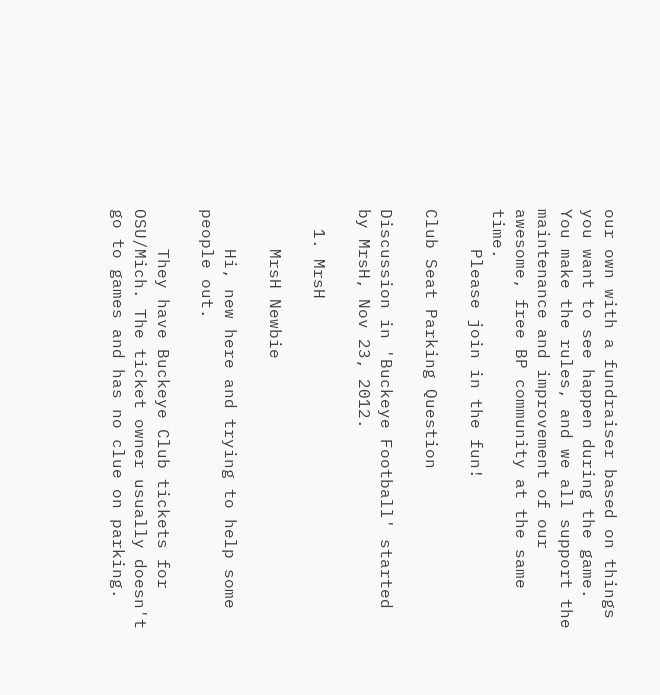our own with a fundraiser based on things you want to see happen during the game. You make the rules, and we all support the maintenance and improvement of our awesome, free BP community at the same time.
    Please join in the fun!

Club Seat Parking Question

Discussion in 'Buckeye Football' started by MrsH, Nov 23, 2012.

  1. MrsH

    MrsH Newbie

    Hi, new here and trying to help some people out.

    They have Buckeye Club tickets for OSU/Mich. The ticket owner usually doesn't go to games and has no clue on parking.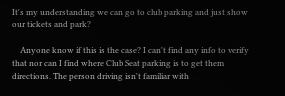It's my understanding we can go to club parking and just show our tickets and park?

    Anyone know if this is the case? I can't find any info to verify that nor can I find where Club Seat parking is to get them directions. The person driving isn't familiar with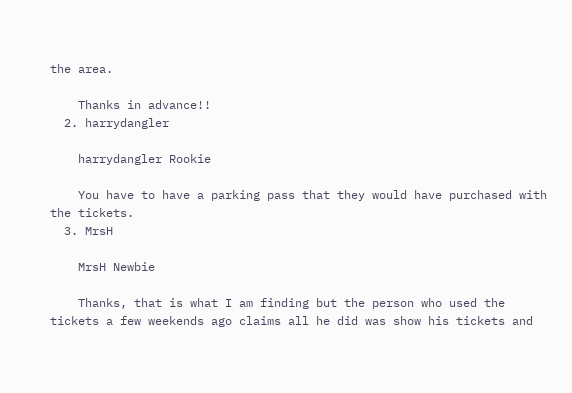the area.

    Thanks in advance!!
  2. harrydangler

    harrydangler Rookie

    You have to have a parking pass that they would have purchased with the tickets.
  3. MrsH

    MrsH Newbie

    Thanks, that is what I am finding but the person who used the tickets a few weekends ago claims all he did was show his tickets and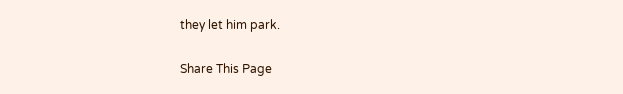they let him park.

Share This Page